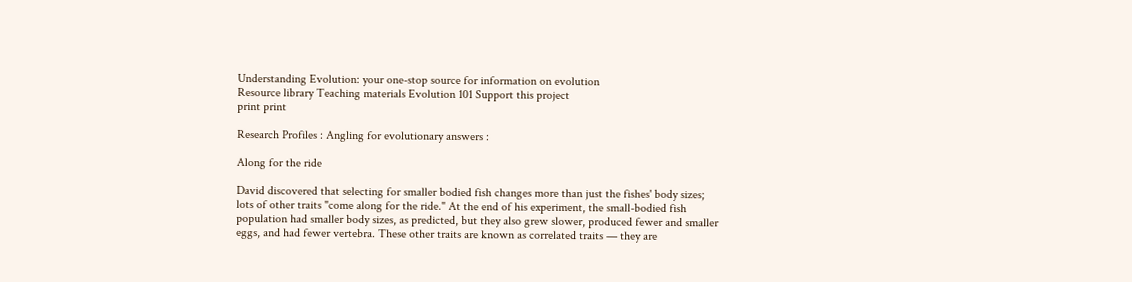Understanding Evolution: your one-stop source for information on evolution
Resource library Teaching materials Evolution 101 Support this project
print print

Research Profiles : Angling for evolutionary answers :

Along for the ride

David discovered that selecting for smaller bodied fish changes more than just the fishes' body sizes; lots of other traits "come along for the ride." At the end of his experiment, the small-bodied fish population had smaller body sizes, as predicted, but they also grew slower, produced fewer and smaller eggs, and had fewer vertebra. These other traits are known as correlated traits — they are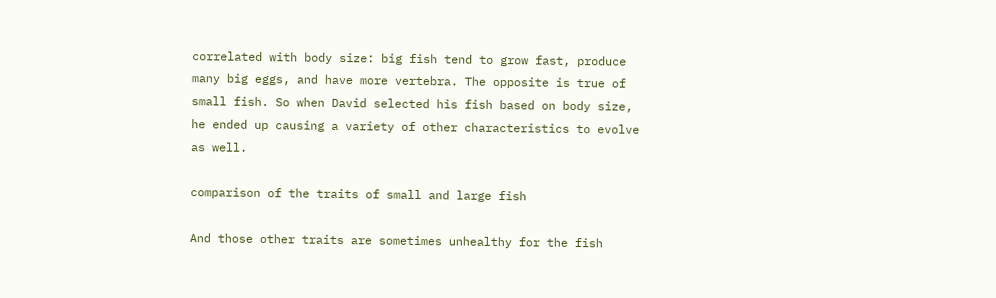correlated with body size: big fish tend to grow fast, produce many big eggs, and have more vertebra. The opposite is true of small fish. So when David selected his fish based on body size, he ended up causing a variety of other characteristics to evolve as well.

comparison of the traits of small and large fish

And those other traits are sometimes unhealthy for the fish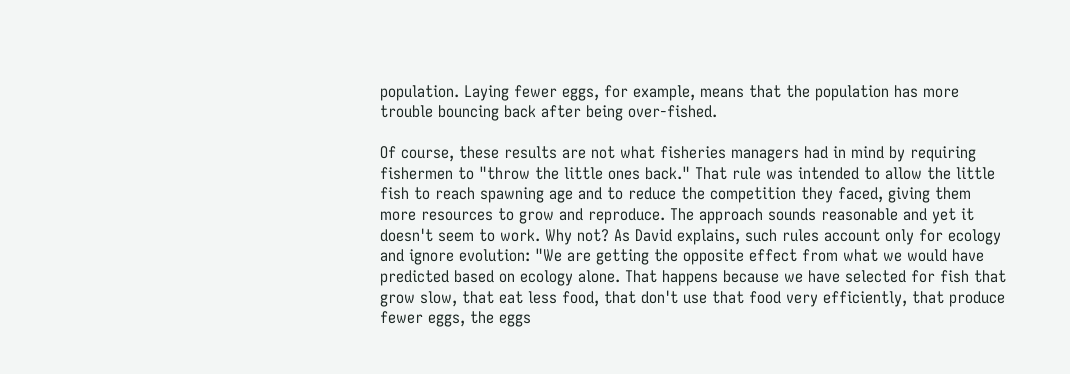population. Laying fewer eggs, for example, means that the population has more trouble bouncing back after being over-fished.

Of course, these results are not what fisheries managers had in mind by requiring fishermen to "throw the little ones back." That rule was intended to allow the little fish to reach spawning age and to reduce the competition they faced, giving them more resources to grow and reproduce. The approach sounds reasonable and yet it doesn't seem to work. Why not? As David explains, such rules account only for ecology and ignore evolution: "We are getting the opposite effect from what we would have predicted based on ecology alone. That happens because we have selected for fish that grow slow, that eat less food, that don't use that food very efficiently, that produce fewer eggs, the eggs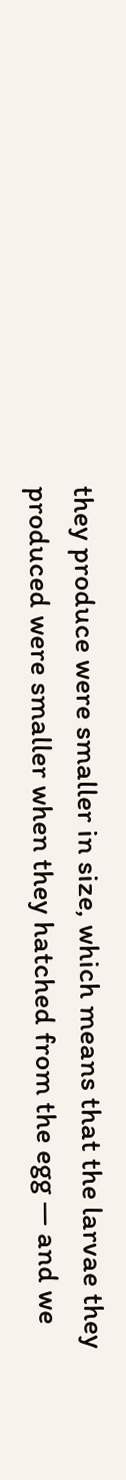they produce were smaller in size, which means that the larvae they produced were smaller when they hatched from the egg — and we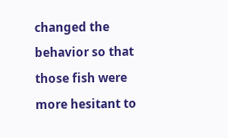changed the behavior so that those fish were more hesitant to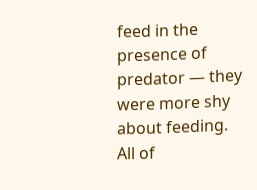feed in the presence of predator — they were more shy about feeding. All of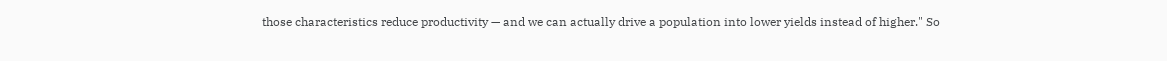those characteristics reduce productivity — and we can actually drive a population into lower yields instead of higher." So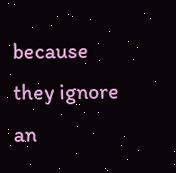because they ignore an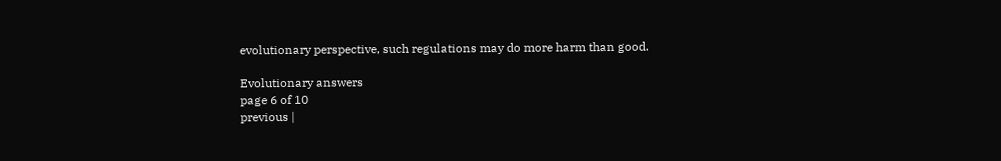evolutionary perspective, such regulations may do more harm than good.

Evolutionary answers
page 6 of 10
previous |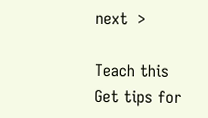next  >

Teach this
Get tips for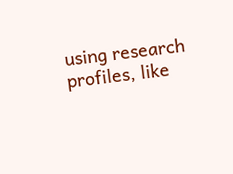using research profiles, like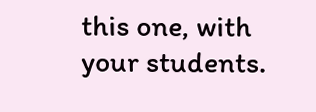this one, with your students.